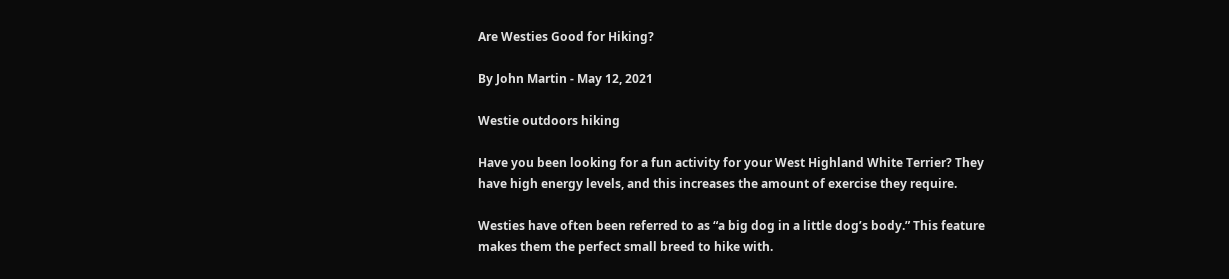Are Westies Good for Hiking?

By John Martin - May 12, 2021

Westie outdoors hiking

Have you been looking for a fun activity for your West Highland White Terrier? They have high energy levels, and this increases the amount of exercise they require.

Westies have often been referred to as “a big dog in a little dog’s body.” This feature makes them the perfect small breed to hike with.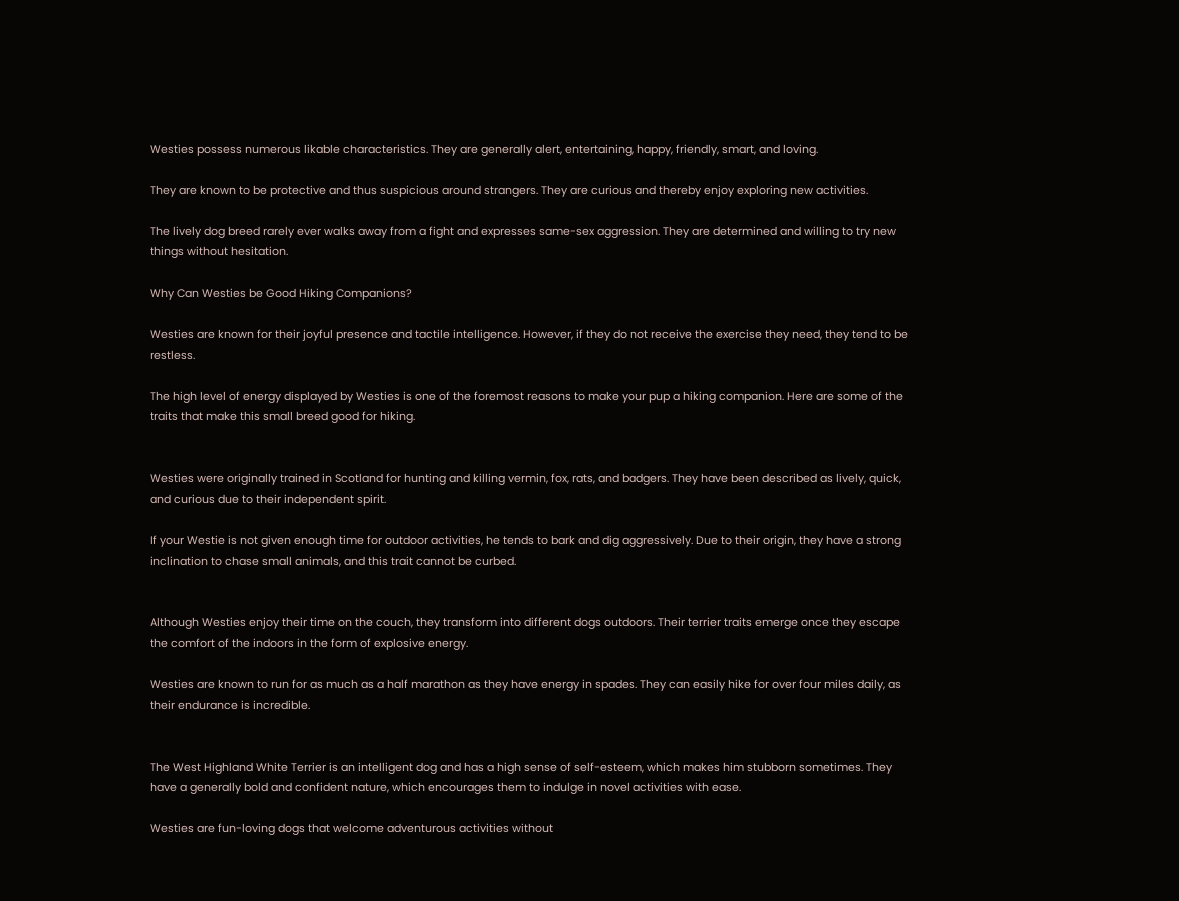Westies possess numerous likable characteristics. They are generally alert, entertaining, happy, friendly, smart, and loving.

They are known to be protective and thus suspicious around strangers. They are curious and thereby enjoy exploring new activities.

The lively dog breed rarely ever walks away from a fight and expresses same-sex aggression. They are determined and willing to try new things without hesitation.

Why Can Westies be Good Hiking Companions?

Westies are known for their joyful presence and tactile intelligence. However, if they do not receive the exercise they need, they tend to be restless.

The high level of energy displayed by Westies is one of the foremost reasons to make your pup a hiking companion. Here are some of the traits that make this small breed good for hiking.


Westies were originally trained in Scotland for hunting and killing vermin, fox, rats, and badgers. They have been described as lively, quick, and curious due to their independent spirit.

If your Westie is not given enough time for outdoor activities, he tends to bark and dig aggressively. Due to their origin, they have a strong inclination to chase small animals, and this trait cannot be curbed.


Although Westies enjoy their time on the couch, they transform into different dogs outdoors. Their terrier traits emerge once they escape the comfort of the indoors in the form of explosive energy.

Westies are known to run for as much as a half marathon as they have energy in spades. They can easily hike for over four miles daily, as their endurance is incredible.


The West Highland White Terrier is an intelligent dog and has a high sense of self-esteem, which makes him stubborn sometimes. They have a generally bold and confident nature, which encourages them to indulge in novel activities with ease.

Westies are fun-loving dogs that welcome adventurous activities without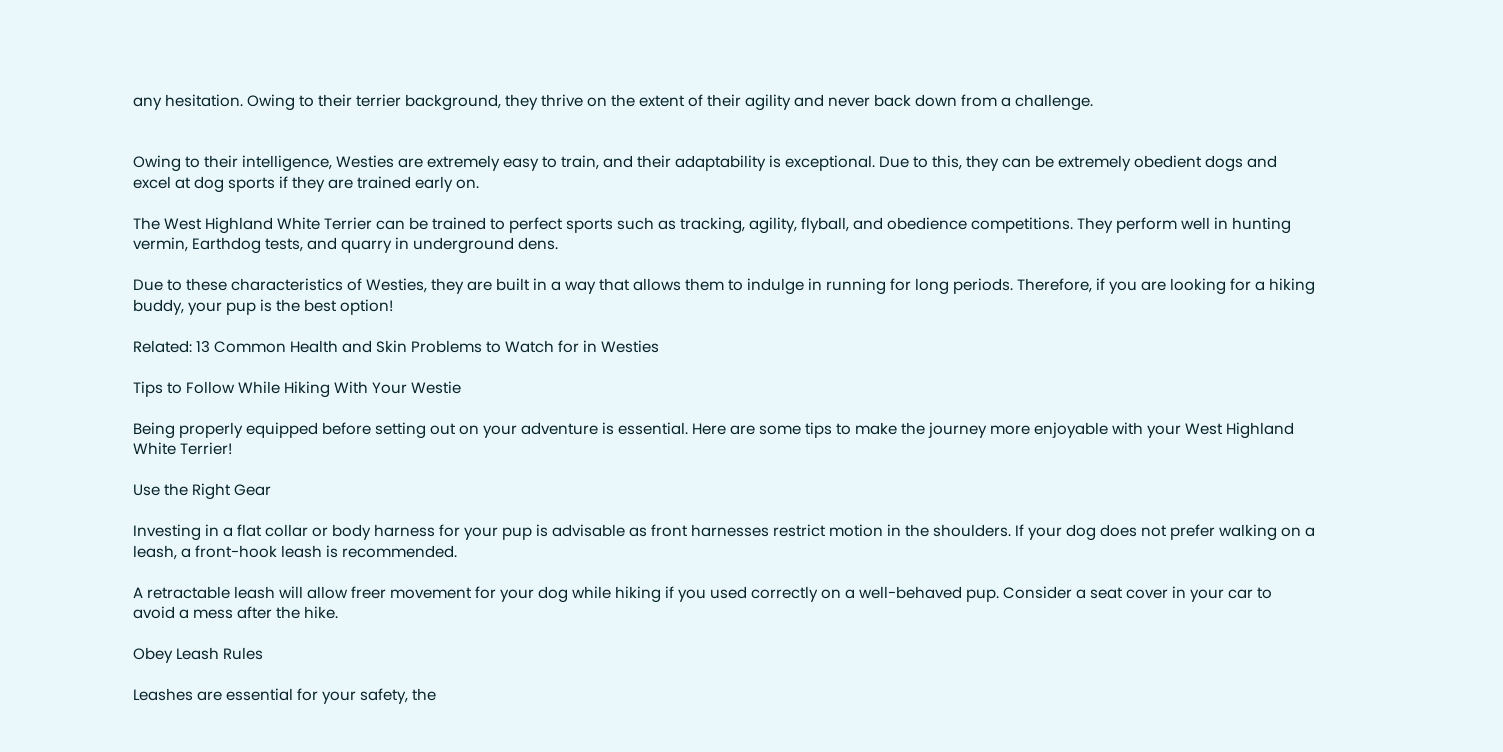any hesitation. Owing to their terrier background, they thrive on the extent of their agility and never back down from a challenge.


Owing to their intelligence, Westies are extremely easy to train, and their adaptability is exceptional. Due to this, they can be extremely obedient dogs and excel at dog sports if they are trained early on.

The West Highland White Terrier can be trained to perfect sports such as tracking, agility, flyball, and obedience competitions. They perform well in hunting vermin, Earthdog tests, and quarry in underground dens.

Due to these characteristics of Westies, they are built in a way that allows them to indulge in running for long periods. Therefore, if you are looking for a hiking buddy, your pup is the best option!

Related: 13 Common Health and Skin Problems to Watch for in Westies

Tips to Follow While Hiking With Your Westie

Being properly equipped before setting out on your adventure is essential. Here are some tips to make the journey more enjoyable with your West Highland White Terrier!

Use the Right Gear

Investing in a flat collar or body harness for your pup is advisable as front harnesses restrict motion in the shoulders. If your dog does not prefer walking on a leash, a front-hook leash is recommended.

A retractable leash will allow freer movement for your dog while hiking if you used correctly on a well-behaved pup. Consider a seat cover in your car to avoid a mess after the hike.

Obey Leash Rules

Leashes are essential for your safety, the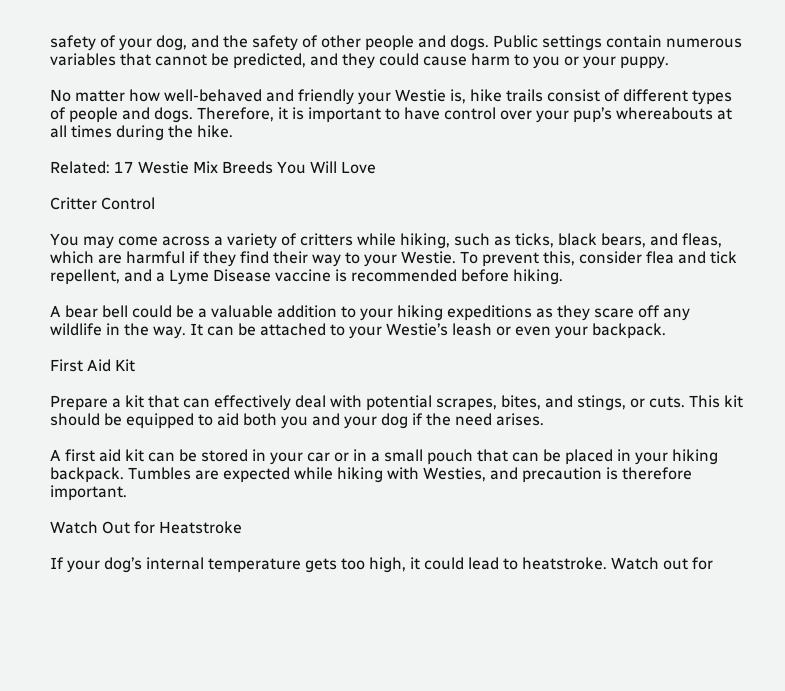safety of your dog, and the safety of other people and dogs. Public settings contain numerous variables that cannot be predicted, and they could cause harm to you or your puppy.

No matter how well-behaved and friendly your Westie is, hike trails consist of different types of people and dogs. Therefore, it is important to have control over your pup’s whereabouts at all times during the hike.

Related: 17 Westie Mix Breeds You Will Love

Critter Control

You may come across a variety of critters while hiking, such as ticks, black bears, and fleas, which are harmful if they find their way to your Westie. To prevent this, consider flea and tick repellent, and a Lyme Disease vaccine is recommended before hiking.

A bear bell could be a valuable addition to your hiking expeditions as they scare off any wildlife in the way. It can be attached to your Westie’s leash or even your backpack.

First Aid Kit

Prepare a kit that can effectively deal with potential scrapes, bites, and stings, or cuts. This kit should be equipped to aid both you and your dog if the need arises.

A first aid kit can be stored in your car or in a small pouch that can be placed in your hiking backpack. Tumbles are expected while hiking with Westies, and precaution is therefore important.

Watch Out for Heatstroke

If your dog’s internal temperature gets too high, it could lead to heatstroke. Watch out for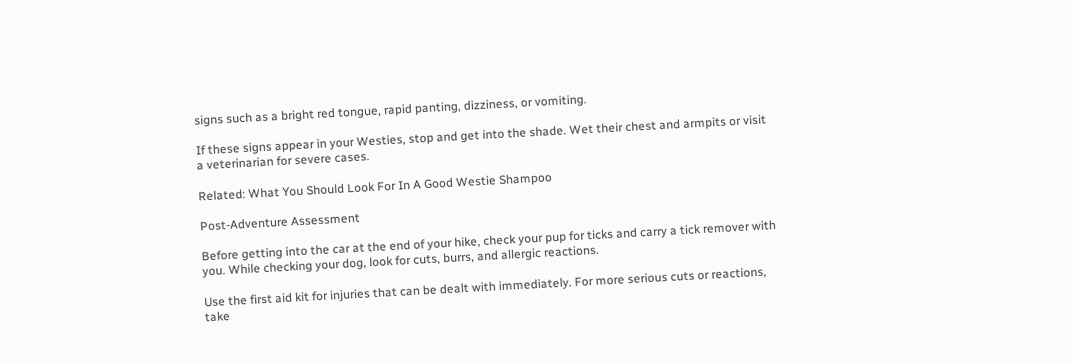signs such as a bright red tongue, rapid panting, dizziness, or vomiting.

If these signs appear in your Westies, stop and get into the shade. Wet their chest and armpits or visit a veterinarian for severe cases.

Related: What You Should Look For In A Good Westie Shampoo

Post-Adventure Assessment

Before getting into the car at the end of your hike, check your pup for ticks and carry a tick remover with you. While checking your dog, look for cuts, burrs, and allergic reactions.

Use the first aid kit for injuries that can be dealt with immediately. For more serious cuts or reactions, take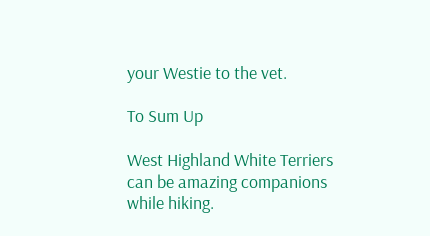your Westie to the vet.

To Sum Up

West Highland White Terriers can be amazing companions while hiking.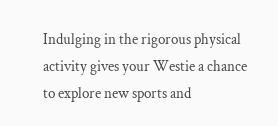Indulging in the rigorous physical activity gives your Westie a chance to explore new sports and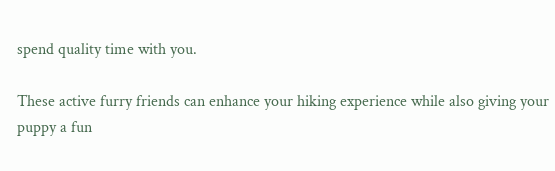spend quality time with you.

These active furry friends can enhance your hiking experience while also giving your puppy a fun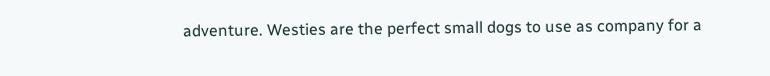adventure. Westies are the perfect small dogs to use as company for a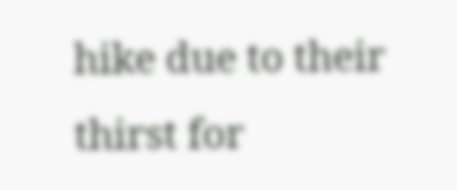hike due to their thirst for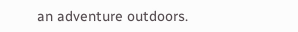an adventure outdoors.